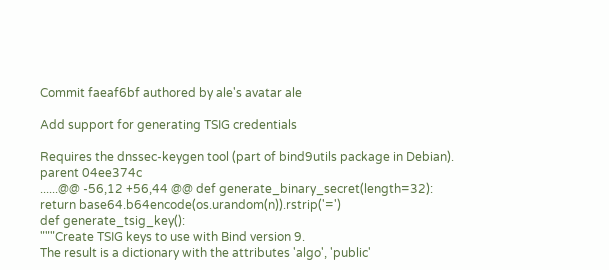Commit faeaf6bf authored by ale's avatar ale

Add support for generating TSIG credentials

Requires the dnssec-keygen tool (part of bind9utils package in Debian).
parent 04ee374c
......@@ -56,12 +56,44 @@ def generate_binary_secret(length=32):
return base64.b64encode(os.urandom(n)).rstrip('=')
def generate_tsig_key():
"""Create TSIG keys to use with Bind version 9.
The result is a dictionary with the attributes 'algo', 'public'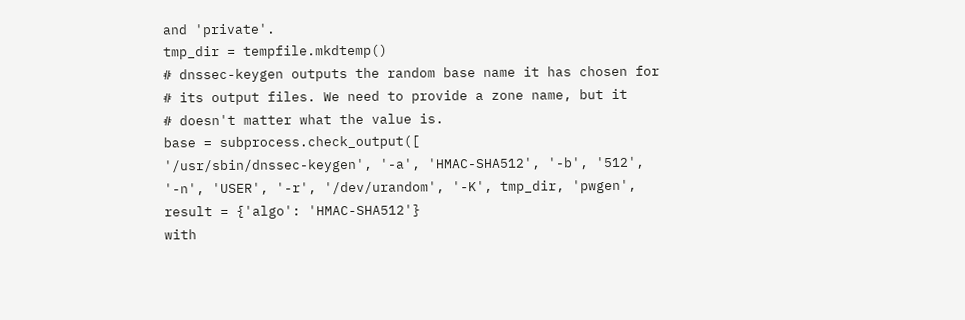and 'private'.
tmp_dir = tempfile.mkdtemp()
# dnssec-keygen outputs the random base name it has chosen for
# its output files. We need to provide a zone name, but it
# doesn't matter what the value is.
base = subprocess.check_output([
'/usr/sbin/dnssec-keygen', '-a', 'HMAC-SHA512', '-b', '512',
'-n', 'USER', '-r', '/dev/urandom', '-K', tmp_dir, 'pwgen',
result = {'algo': 'HMAC-SHA512'}
with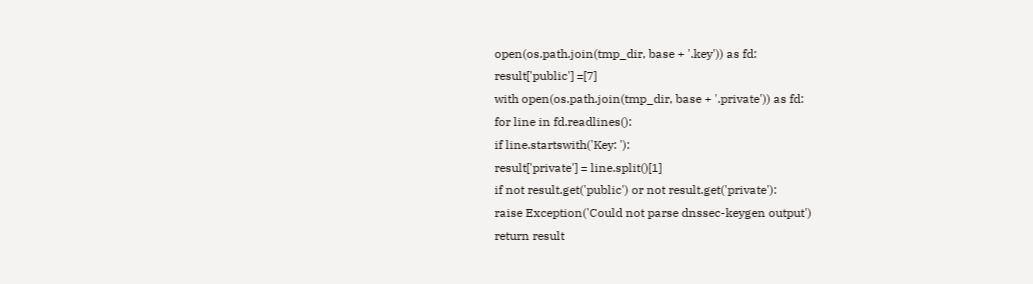open(os.path.join(tmp_dir, base + '.key')) as fd:
result['public'] =[7]
with open(os.path.join(tmp_dir, base + '.private')) as fd:
for line in fd.readlines():
if line.startswith('Key: '):
result['private'] = line.split()[1]
if not result.get('public') or not result.get('private'):
raise Exception('Could not parse dnssec-keygen output')
return result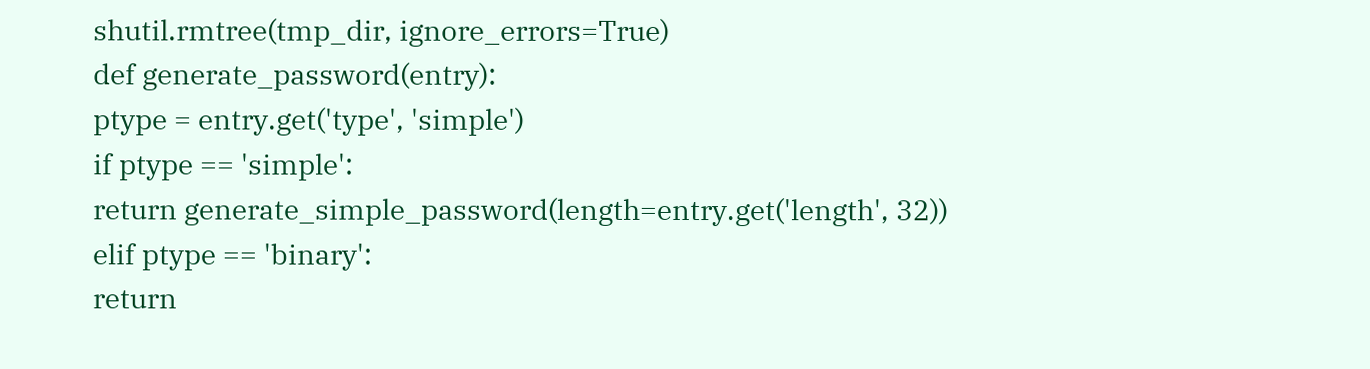shutil.rmtree(tmp_dir, ignore_errors=True)
def generate_password(entry):
ptype = entry.get('type', 'simple')
if ptype == 'simple':
return generate_simple_password(length=entry.get('length', 32))
elif ptype == 'binary':
return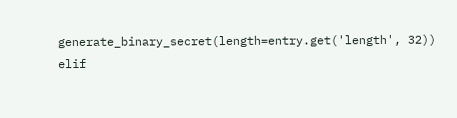generate_binary_secret(length=entry.get('length', 32))
elif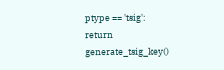ptype == 'tsig':
return generate_tsig_key()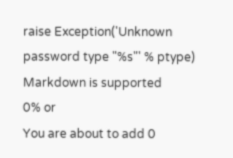raise Exception('Unknown password type "%s"' % ptype)
Markdown is supported
0% or
You are about to add 0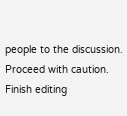people to the discussion. Proceed with caution.
Finish editing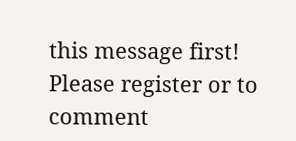this message first!
Please register or to comment